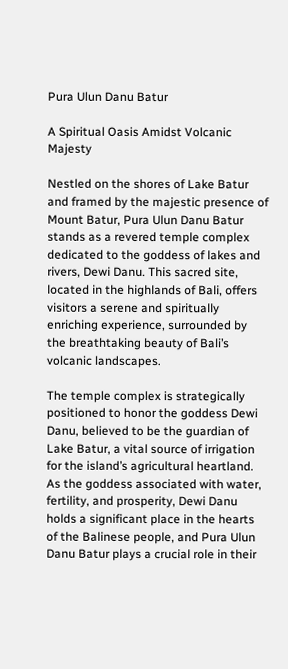Pura Ulun Danu Batur

A Spiritual Oasis Amidst Volcanic Majesty

Nestled on the shores of Lake Batur and framed by the majestic presence of Mount Batur, Pura Ulun Danu Batur stands as a revered temple complex dedicated to the goddess of lakes and rivers, Dewi Danu. This sacred site, located in the highlands of Bali, offers visitors a serene and spiritually enriching experience, surrounded by the breathtaking beauty of Bali’s volcanic landscapes.

The temple complex is strategically positioned to honor the goddess Dewi Danu, believed to be the guardian of Lake Batur, a vital source of irrigation for the island’s agricultural heartland. As the goddess associated with water, fertility, and prosperity, Dewi Danu holds a significant place in the hearts of the Balinese people, and Pura Ulun Danu Batur plays a crucial role in their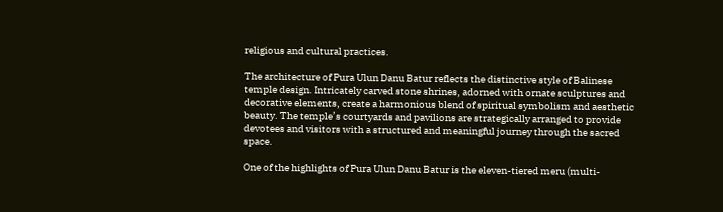religious and cultural practices.

The architecture of Pura Ulun Danu Batur reflects the distinctive style of Balinese temple design. Intricately carved stone shrines, adorned with ornate sculptures and decorative elements, create a harmonious blend of spiritual symbolism and aesthetic beauty. The temple’s courtyards and pavilions are strategically arranged to provide devotees and visitors with a structured and meaningful journey through the sacred space.

One of the highlights of Pura Ulun Danu Batur is the eleven-tiered meru (multi-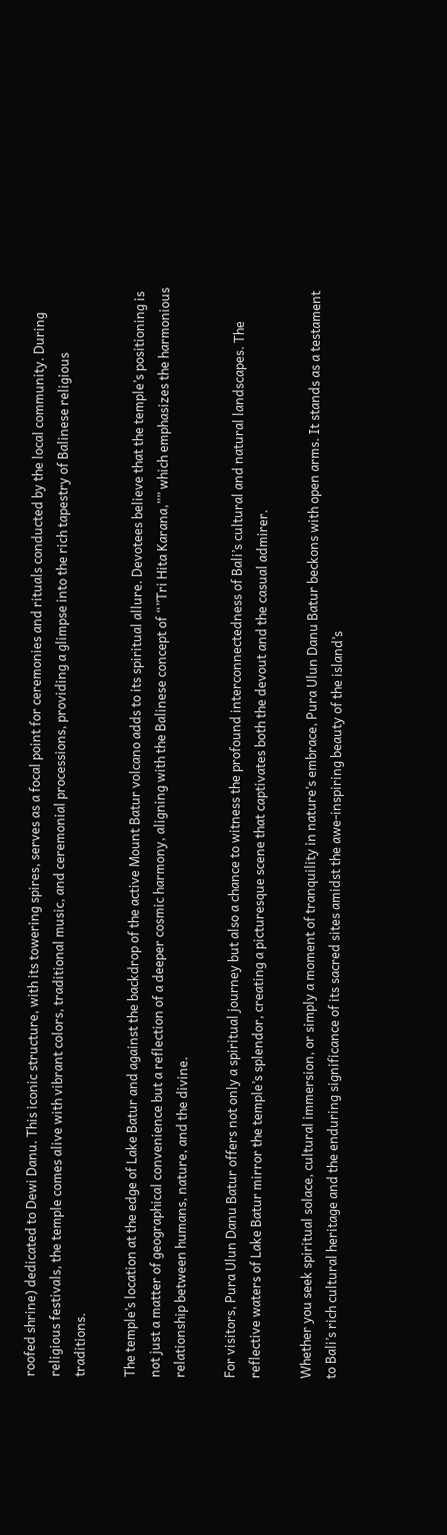roofed shrine) dedicated to Dewi Danu. This iconic structure, with its towering spires, serves as a focal point for ceremonies and rituals conducted by the local community. During religious festivals, the temple comes alive with vibrant colors, traditional music, and ceremonial processions, providing a glimpse into the rich tapestry of Balinese religious traditions.

The temple’s location at the edge of Lake Batur and against the backdrop of the active Mount Batur volcano adds to its spiritual allure. Devotees believe that the temple’s positioning is not just a matter of geographical convenience but a reflection of a deeper cosmic harmony, aligning with the Balinese concept of “”Tri Hita Karana,”” which emphasizes the harmonious relationship between humans, nature, and the divine.

For visitors, Pura Ulun Danu Batur offers not only a spiritual journey but also a chance to witness the profound interconnectedness of Bali’s cultural and natural landscapes. The reflective waters of Lake Batur mirror the temple’s splendor, creating a picturesque scene that captivates both the devout and the casual admirer.

Whether you seek spiritual solace, cultural immersion, or simply a moment of tranquility in nature’s embrace, Pura Ulun Danu Batur beckons with open arms. It stands as a testament to Bali’s rich cultural heritage and the enduring significance of its sacred sites amidst the awe-inspiring beauty of the island’s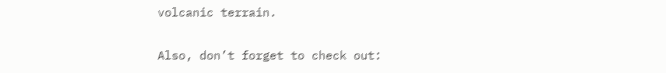volcanic terrain.

Also, don’t forget to check out: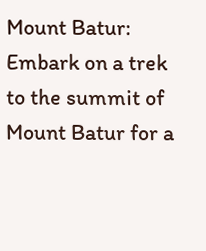Mount Batur: Embark on a trek to the summit of Mount Batur for a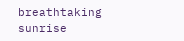breathtaking sunrise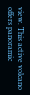view. This active volcano offers panoramic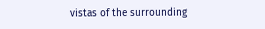vistas of the surrounding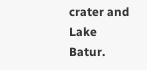crater and Lake Batur.